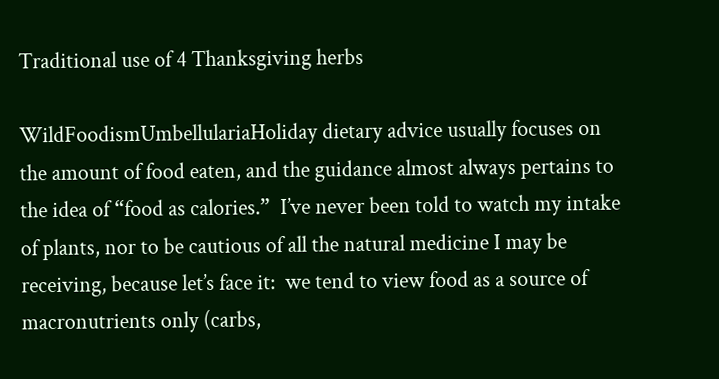Traditional use of 4 Thanksgiving herbs

WildFoodismUmbellulariaHoliday dietary advice usually focuses on the amount of food eaten, and the guidance almost always pertains to the idea of “food as calories.”  I’ve never been told to watch my intake of plants, nor to be cautious of all the natural medicine I may be receiving, because let’s face it:  we tend to view food as a source of macronutrients only (carbs,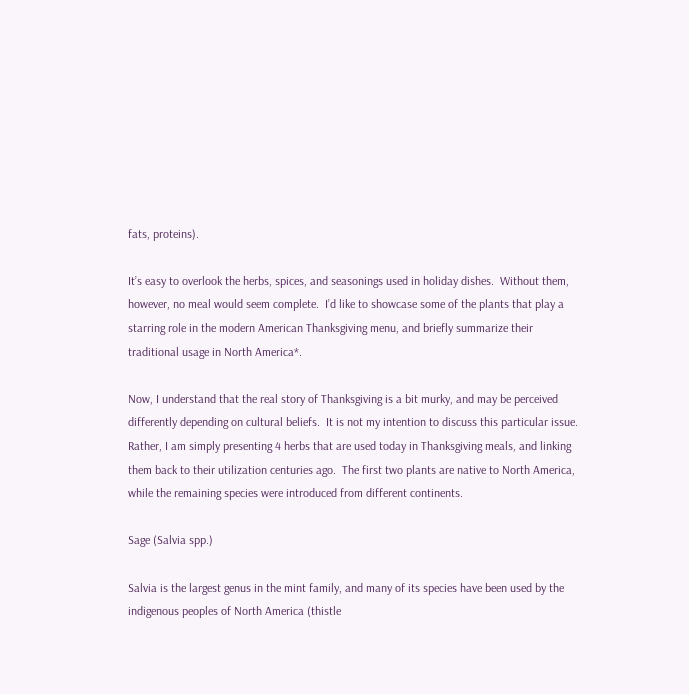fats, proteins).

It’s easy to overlook the herbs, spices, and seasonings used in holiday dishes.  Without them, however, no meal would seem complete.  I’d like to showcase some of the plants that play a starring role in the modern American Thanksgiving menu, and briefly summarize their traditional usage in North America*.

Now, I understand that the real story of Thanksgiving is a bit murky, and may be perceived differently depending on cultural beliefs.  It is not my intention to discuss this particular issue.  Rather, I am simply presenting 4 herbs that are used today in Thanksgiving meals, and linking them back to their utilization centuries ago.  The first two plants are native to North America, while the remaining species were introduced from different continents.

Sage (Salvia spp.)

Salvia is the largest genus in the mint family, and many of its species have been used by the indigenous peoples of North America (thistle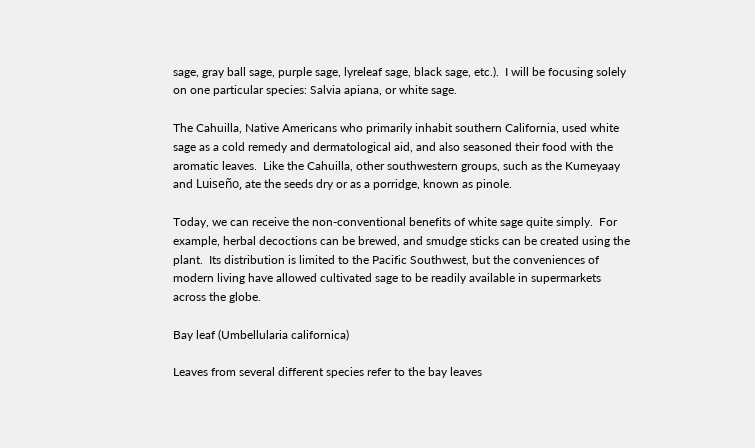sage, gray ball sage, purple sage, lyreleaf sage, black sage, etc.).  I will be focusing solely on one particular species: Salvia apiana, or white sage.

The Cahuilla, Native Americans who primarily inhabit southern California, used white sage as a cold remedy and dermatological aid, and also seasoned their food with the aromatic leaves.  Like the Cahuilla, other southwestern groups, such as the Kumeyaay and Luiseño, ate the seeds dry or as a porridge, known as pinole.

Today, we can receive the non-conventional benefits of white sage quite simply.  For example, herbal decoctions can be brewed, and smudge sticks can be created using the plant.  Its distribution is limited to the Pacific Southwest, but the conveniences of modern living have allowed cultivated sage to be readily available in supermarkets across the globe.

Bay leaf (Umbellularia californica)

Leaves from several different species refer to the bay leaves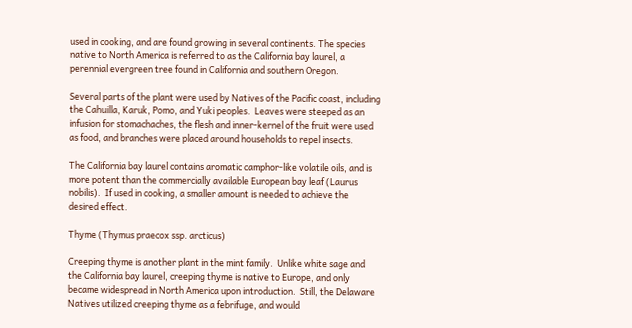used in cooking, and are found growing in several continents. The species native to North America is referred to as the California bay laurel, a perennial evergreen tree found in California and southern Oregon.

Several parts of the plant were used by Natives of the Pacific coast, including the Cahuilla, Karuk, Pomo, and Yuki peoples.  Leaves were steeped as an infusion for stomachaches, the flesh and inner-kernel of the fruit were used as food, and branches were placed around households to repel insects.

The California bay laurel contains aromatic camphor-like volatile oils, and is more potent than the commercially available European bay leaf (Laurus nobilis).  If used in cooking, a smaller amount is needed to achieve the desired effect.

Thyme (Thymus praecox ssp. arcticus)

Creeping thyme is another plant in the mint family.  Unlike white sage and the California bay laurel, creeping thyme is native to Europe, and only became widespread in North America upon introduction.  Still, the Delaware Natives utilized creeping thyme as a febrifuge, and would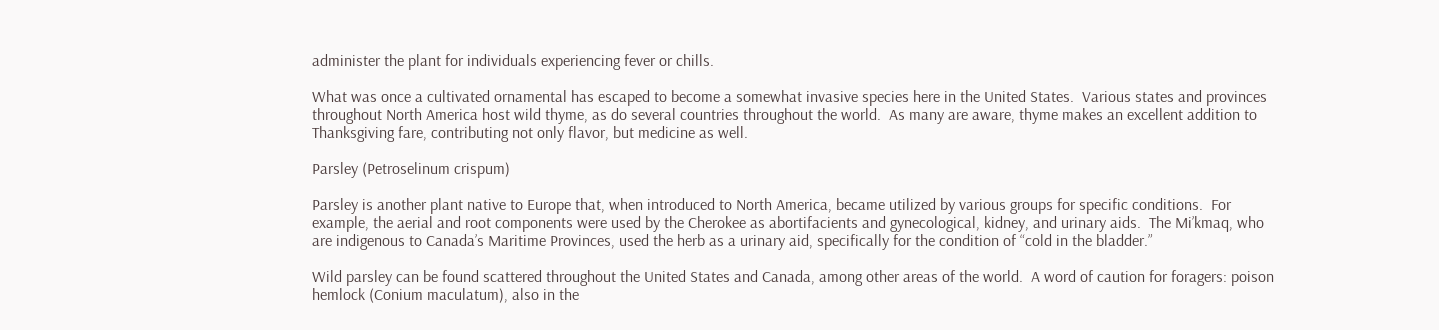administer the plant for individuals experiencing fever or chills.

What was once a cultivated ornamental has escaped to become a somewhat invasive species here in the United States.  Various states and provinces throughout North America host wild thyme, as do several countries throughout the world.  As many are aware, thyme makes an excellent addition to Thanksgiving fare, contributing not only flavor, but medicine as well.

Parsley (Petroselinum crispum)

Parsley is another plant native to Europe that, when introduced to North America, became utilized by various groups for specific conditions.  For example, the aerial and root components were used by the Cherokee as abortifacients and gynecological, kidney, and urinary aids.  The Mi’kmaq, who are indigenous to Canada’s Maritime Provinces, used the herb as a urinary aid, specifically for the condition of “cold in the bladder.”

Wild parsley can be found scattered throughout the United States and Canada, among other areas of the world.  A word of caution for foragers: poison hemlock (Conium maculatum), also in the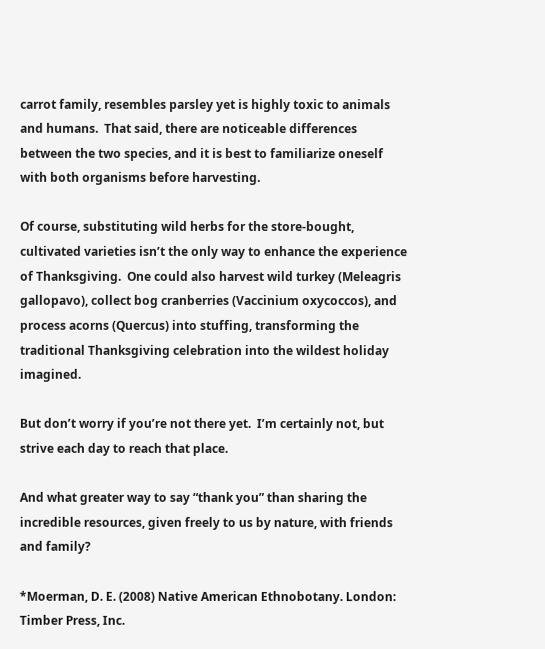carrot family, resembles parsley yet is highly toxic to animals and humans.  That said, there are noticeable differences between the two species, and it is best to familiarize oneself with both organisms before harvesting.

Of course, substituting wild herbs for the store-bought, cultivated varieties isn’t the only way to enhance the experience of Thanksgiving.  One could also harvest wild turkey (Meleagris gallopavo), collect bog cranberries (Vaccinium oxycoccos), and process acorns (Quercus) into stuffing, transforming the traditional Thanksgiving celebration into the wildest holiday imagined.

But don’t worry if you’re not there yet.  I’m certainly not, but strive each day to reach that place.

And what greater way to say “thank you” than sharing the incredible resources, given freely to us by nature, with friends and family?

*Moerman, D. E. (2008) Native American Ethnobotany. London: Timber Press, Inc.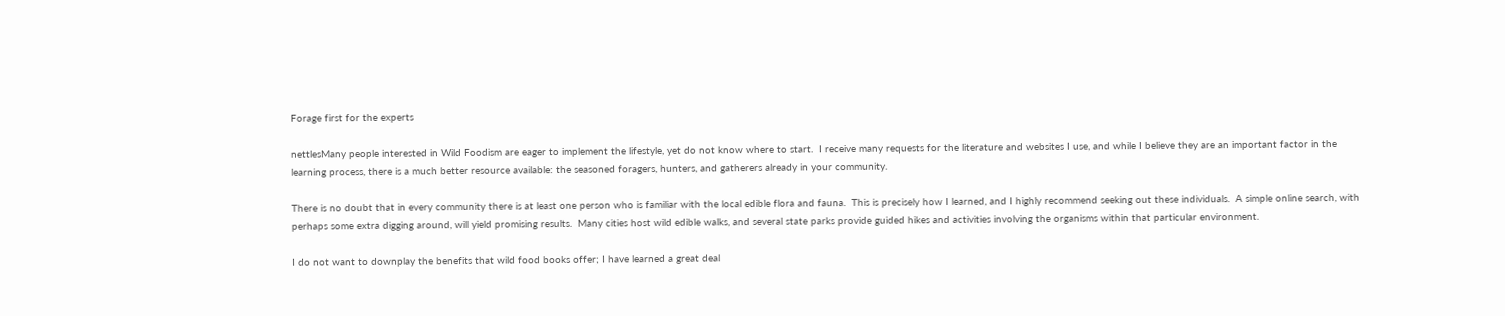Forage first for the experts

nettlesMany people interested in Wild Foodism are eager to implement the lifestyle, yet do not know where to start.  I receive many requests for the literature and websites I use, and while I believe they are an important factor in the learning process, there is a much better resource available: the seasoned foragers, hunters, and gatherers already in your community.

There is no doubt that in every community there is at least one person who is familiar with the local edible flora and fauna.  This is precisely how I learned, and I highly recommend seeking out these individuals.  A simple online search, with perhaps some extra digging around, will yield promising results.  Many cities host wild edible walks, and several state parks provide guided hikes and activities involving the organisms within that particular environment.

I do not want to downplay the benefits that wild food books offer; I have learned a great deal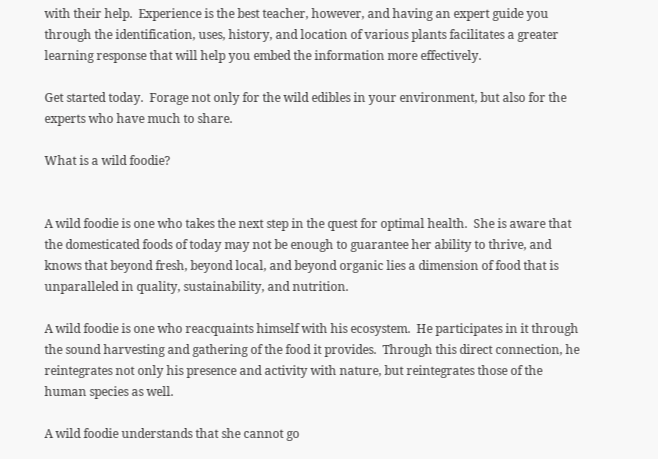with their help.  Experience is the best teacher, however, and having an expert guide you through the identification, uses, history, and location of various plants facilitates a greater learning response that will help you embed the information more effectively.

Get started today.  Forage not only for the wild edibles in your environment, but also for the experts who have much to share.

What is a wild foodie?


A wild foodie is one who takes the next step in the quest for optimal health.  She is aware that the domesticated foods of today may not be enough to guarantee her ability to thrive, and knows that beyond fresh, beyond local, and beyond organic lies a dimension of food that is unparalleled in quality, sustainability, and nutrition.

A wild foodie is one who reacquaints himself with his ecosystem.  He participates in it through the sound harvesting and gathering of the food it provides.  Through this direct connection, he reintegrates not only his presence and activity with nature, but reintegrates those of the human species as well.

A wild foodie understands that she cannot go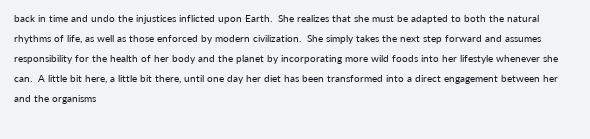back in time and undo the injustices inflicted upon Earth.  She realizes that she must be adapted to both the natural rhythms of life, as well as those enforced by modern civilization.  She simply takes the next step forward and assumes responsibility for the health of her body and the planet by incorporating more wild foods into her lifestyle whenever she can.  A little bit here, a little bit there, until one day her diet has been transformed into a direct engagement between her and the organisms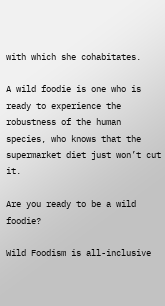with which she cohabitates.

A wild foodie is one who is ready to experience the robustness of the human species, who knows that the supermarket diet just won’t cut it.

Are you ready to be a wild foodie?

Wild Foodism is all-inclusive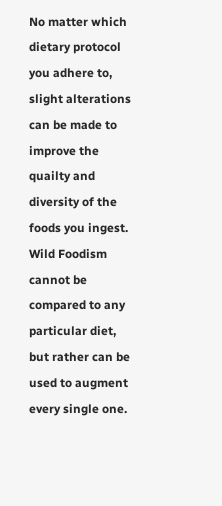No matter which dietary protocol you adhere to, slight alterations can be made to improve the quailty and diversity of the foods you ingest.  Wild Foodism cannot be compared to any particular diet, but rather can be used to augment every single one.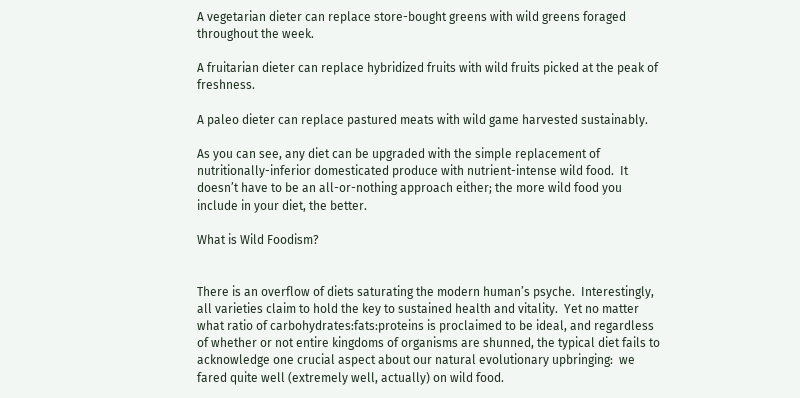A vegetarian dieter can replace store-bought greens with wild greens foraged throughout the week.

A fruitarian dieter can replace hybridized fruits with wild fruits picked at the peak of freshness.

A paleo dieter can replace pastured meats with wild game harvested sustainably.

As you can see, any diet can be upgraded with the simple replacement of nutritionally-inferior domesticated produce with nutrient-intense wild food.  It doesn’t have to be an all-or-nothing approach either; the more wild food you include in your diet, the better.

What is Wild Foodism?


There is an overflow of diets saturating the modern human’s psyche.  Interestingly, all varieties claim to hold the key to sustained health and vitality.  Yet no matter what ratio of carbohydrates:fats:proteins is proclaimed to be ideal, and regardless of whether or not entire kingdoms of organisms are shunned, the typical diet fails to acknowledge one crucial aspect about our natural evolutionary upbringing:  we fared quite well (extremely well, actually) on wild food.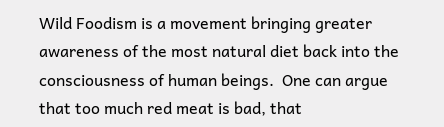Wild Foodism is a movement bringing greater awareness of the most natural diet back into the consciousness of human beings.  One can argue that too much red meat is bad, that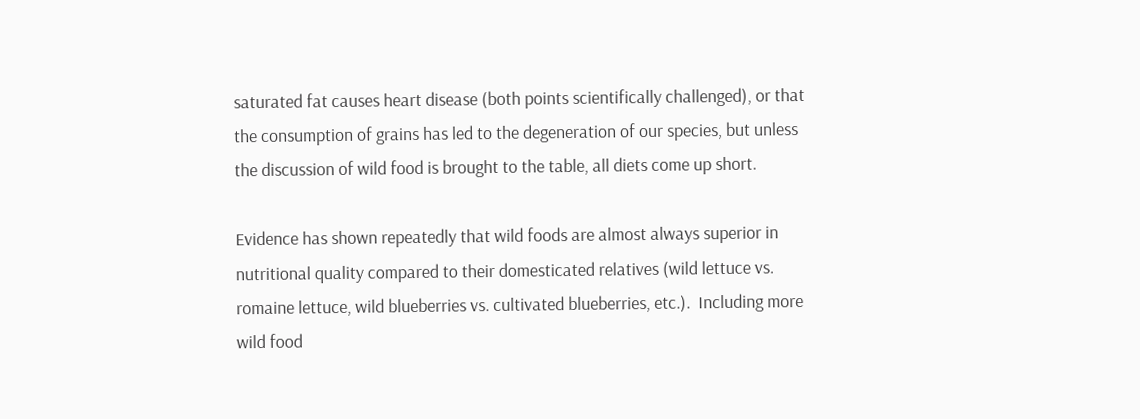saturated fat causes heart disease (both points scientifically challenged), or that the consumption of grains has led to the degeneration of our species, but unless the discussion of wild food is brought to the table, all diets come up short.

Evidence has shown repeatedly that wild foods are almost always superior in nutritional quality compared to their domesticated relatives (wild lettuce vs. romaine lettuce, wild blueberries vs. cultivated blueberries, etc.).  Including more wild food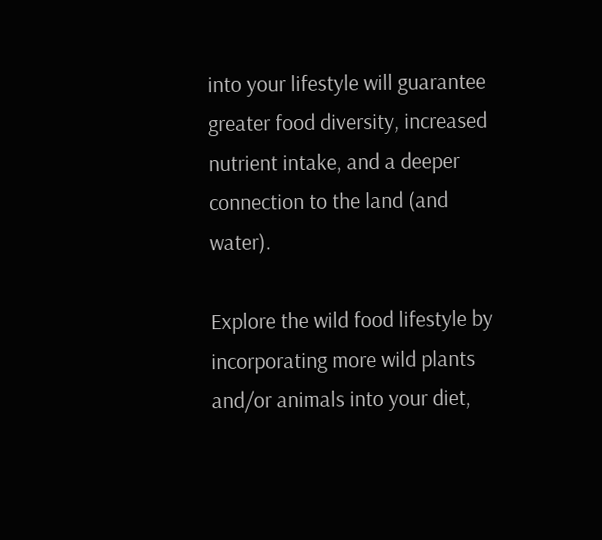into your lifestyle will guarantee greater food diversity, increased nutrient intake, and a deeper connection to the land (and water).

Explore the wild food lifestyle by incorporating more wild plants and/or animals into your diet,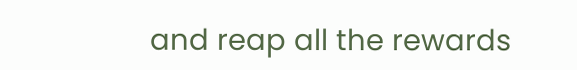and reap all the rewards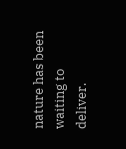nature has been waiting to deliver.